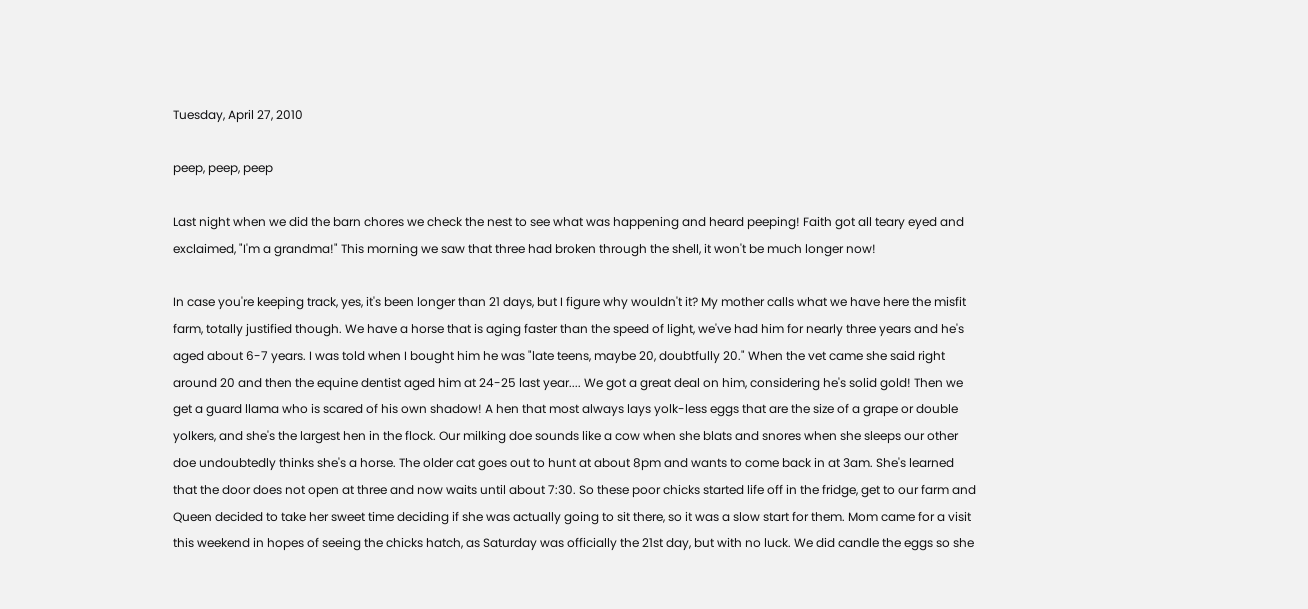Tuesday, April 27, 2010

peep, peep, peep

Last night when we did the barn chores we check the nest to see what was happening and heard peeping! Faith got all teary eyed and exclaimed, "I'm a grandma!" This morning we saw that three had broken through the shell, it won't be much longer now!

In case you're keeping track, yes, it's been longer than 21 days, but I figure why wouldn't it? My mother calls what we have here the misfit farm, totally justified though. We have a horse that is aging faster than the speed of light, we've had him for nearly three years and he's aged about 6-7 years. I was told when I bought him he was "late teens, maybe 20, doubtfully 20." When the vet came she said right around 20 and then the equine dentist aged him at 24-25 last year.... We got a great deal on him, considering he's solid gold! Then we get a guard llama who is scared of his own shadow! A hen that most always lays yolk-less eggs that are the size of a grape or double yolkers, and she's the largest hen in the flock. Our milking doe sounds like a cow when she blats and snores when she sleeps our other doe undoubtedly thinks she's a horse. The older cat goes out to hunt at about 8pm and wants to come back in at 3am. She's learned that the door does not open at three and now waits until about 7:30. So these poor chicks started life off in the fridge, get to our farm and Queen decided to take her sweet time deciding if she was actually going to sit there, so it was a slow start for them. Mom came for a visit this weekend in hopes of seeing the chicks hatch, as Saturday was officially the 21st day, but with no luck. We did candle the eggs so she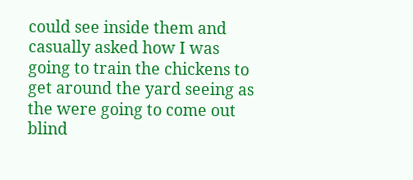could see inside them and casually asked how I was going to train the chickens to get around the yard seeing as the were going to come out blind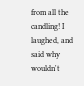from all the candling! I laughed, and said why wouldn't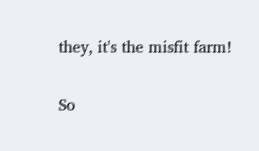they, it's the misfit farm!

So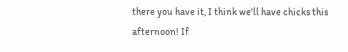there you have it, I think we'll have chicks this afternoon! If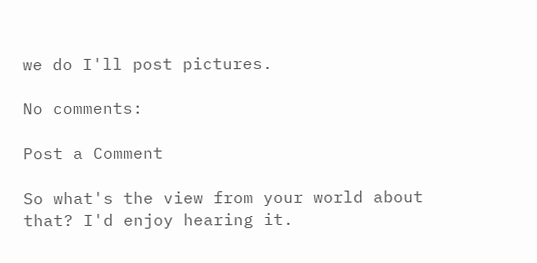we do I'll post pictures.

No comments:

Post a Comment

So what's the view from your world about that? I'd enjoy hearing it.